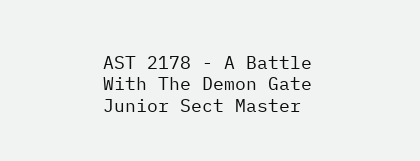AST 2178 - A Battle With The Demon Gate Junior Sect Master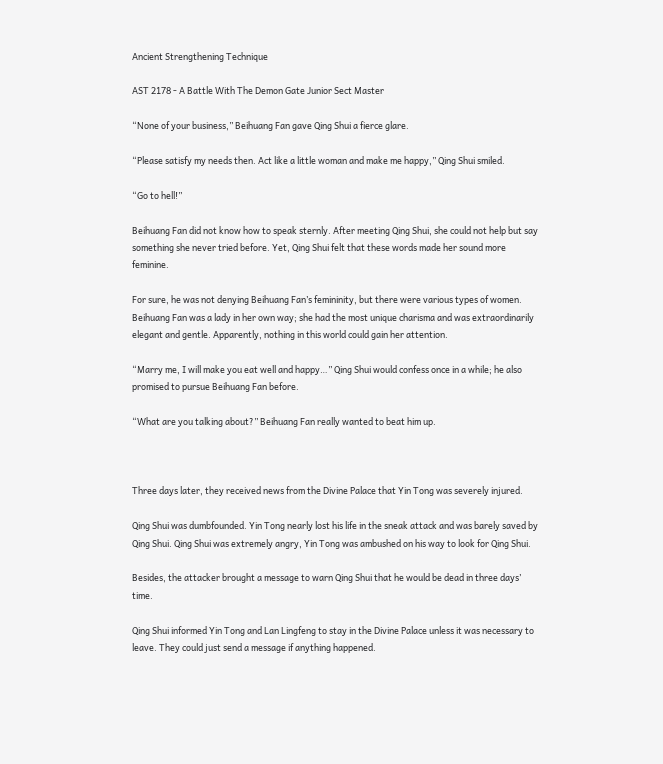Ancient Strengthening Technique

AST 2178 - A Battle With The Demon Gate Junior Sect Master

“None of your business,” Beihuang Fan gave Qing Shui a fierce glare.

“Please satisfy my needs then. Act like a little woman and make me happy,” Qing Shui smiled.

“Go to hell!”

Beihuang Fan did not know how to speak sternly. After meeting Qing Shui, she could not help but say something she never tried before. Yet, Qing Shui felt that these words made her sound more feminine.

For sure, he was not denying Beihuang Fan’s femininity, but there were various types of women. Beihuang Fan was a lady in her own way; she had the most unique charisma and was extraordinarily elegant and gentle. Apparently, nothing in this world could gain her attention.

“Marry me, I will make you eat well and happy…” Qing Shui would confess once in a while; he also promised to pursue Beihuang Fan before.

“What are you talking about?” Beihuang Fan really wanted to beat him up.



Three days later, they received news from the Divine Palace that Yin Tong was severely injured.

Qing Shui was dumbfounded. Yin Tong nearly lost his life in the sneak attack and was barely saved by Qing Shui. Qing Shui was extremely angry, Yin Tong was ambushed on his way to look for Qing Shui.

Besides, the attacker brought a message to warn Qing Shui that he would be dead in three days’ time.

Qing Shui informed Yin Tong and Lan Lingfeng to stay in the Divine Palace unless it was necessary to leave. They could just send a message if anything happened.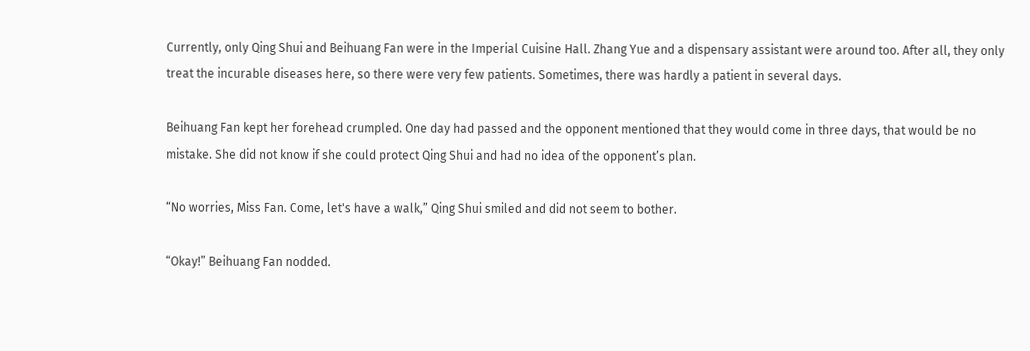Currently, only Qing Shui and Beihuang Fan were in the Imperial Cuisine Hall. Zhang Yue and a dispensary assistant were around too. After all, they only treat the incurable diseases here, so there were very few patients. Sometimes, there was hardly a patient in several days.

Beihuang Fan kept her forehead crumpled. One day had passed and the opponent mentioned that they would come in three days, that would be no mistake. She did not know if she could protect Qing Shui and had no idea of the opponent’s plan.

“No worries, Miss Fan. Come, let's have a walk,” Qing Shui smiled and did not seem to bother.

“Okay!” Beihuang Fan nodded.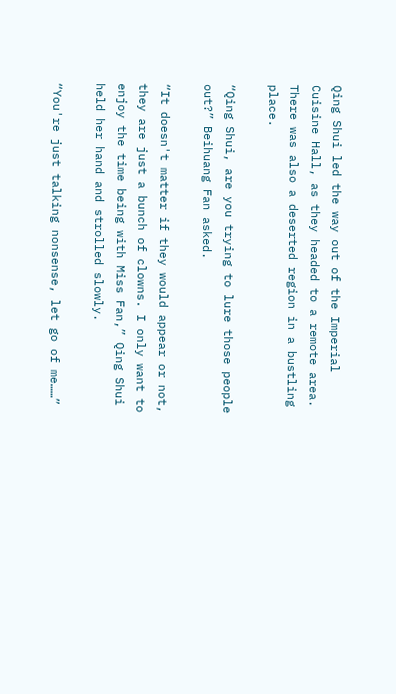Qing Shui led the way out of the Imperial Cuisine Hall, as they headed to a remote area. There was also a deserted region in a bustling place.

“Qing Shui, are you trying to lure those people out?” Beihuang Fan asked.

“It doesn't matter if they would appear or not, they are just a bunch of clowns. I only want to enjoy the time being with Miss Fan,” Qing Shui held her hand and strolled slowly.

“You're just talking nonsense, let go of me……”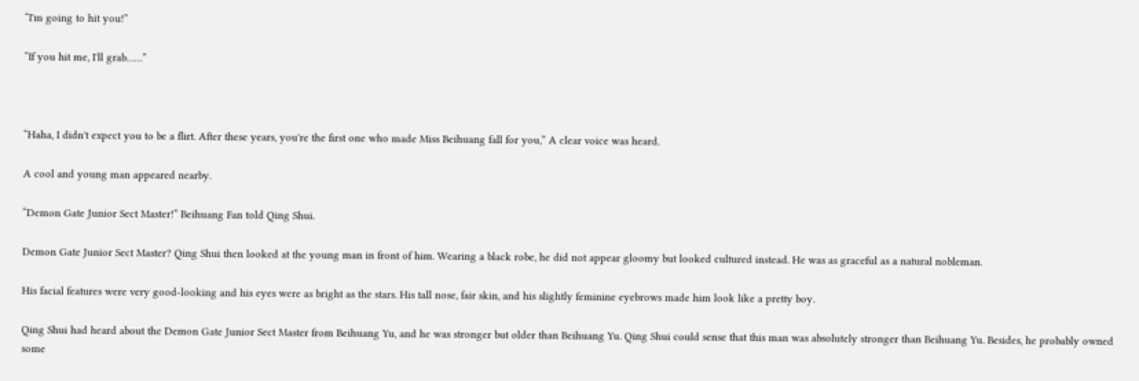“I'm going to hit you!”

“If you hit me, I'll grab……”



“Haha, I didn't expect you to be a flirt. After these years, you're the first one who made Miss Beihuang fall for you,” A clear voice was heard.

A cool and young man appeared nearby.

“Demon Gate Junior Sect Master!” Beihuang Fan told Qing Shui.

Demon Gate Junior Sect Master? Qing Shui then looked at the young man in front of him. Wearing a black robe, he did not appear gloomy but looked cultured instead. He was as graceful as a natural nobleman.

His facial features were very good-looking and his eyes were as bright as the stars. His tall nose, fair skin, and his slightly feminine eyebrows made him look like a pretty boy.

Qing Shui had heard about the Demon Gate Junior Sect Master from Beihuang Yu, and he was stronger but older than Beihuang Yu. Qing Shui could sense that this man was absolutely stronger than Beihuang Yu. Besides, he probably owned some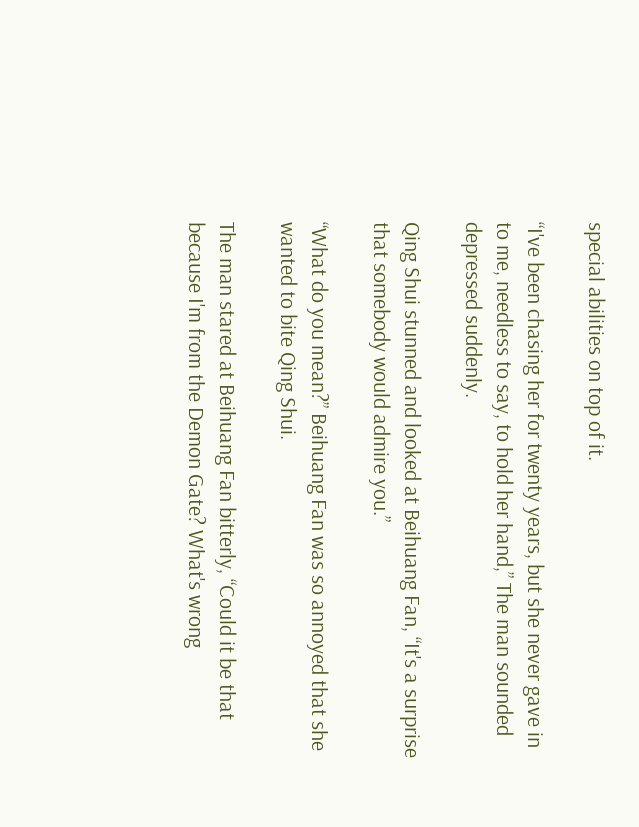special abilities on top of it.

“I've been chasing her for twenty years, but she never gave in to me, needless to say, to hold her hand,” The man sounded depressed suddenly.

Qing Shui stunned and looked at Beihuang Fan, “It's a surprise that somebody would admire you.”

“What do you mean?” Beihuang Fan was so annoyed that she wanted to bite Qing Shui.

The man stared at Beihuang Fan bitterly, “Could it be that because I'm from the Demon Gate? What's wrong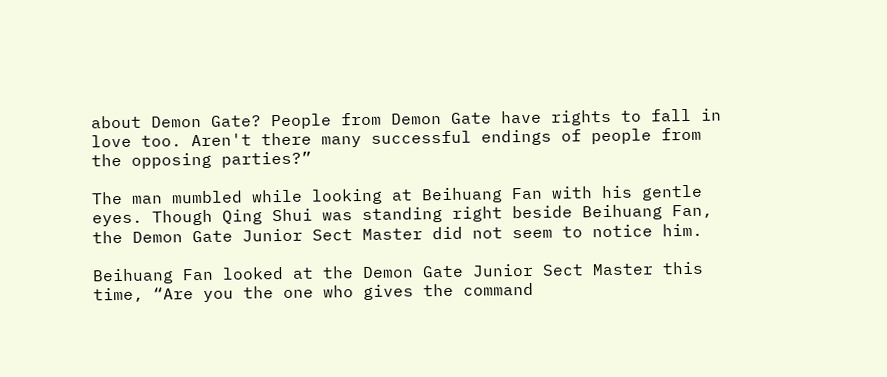about Demon Gate? People from Demon Gate have rights to fall in love too. Aren't there many successful endings of people from the opposing parties?”

The man mumbled while looking at Beihuang Fan with his gentle eyes. Though Qing Shui was standing right beside Beihuang Fan, the Demon Gate Junior Sect Master did not seem to notice him.

Beihuang Fan looked at the Demon Gate Junior Sect Master this time, “Are you the one who gives the command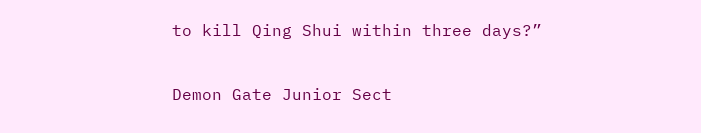to kill Qing Shui within three days?”

Demon Gate Junior Sect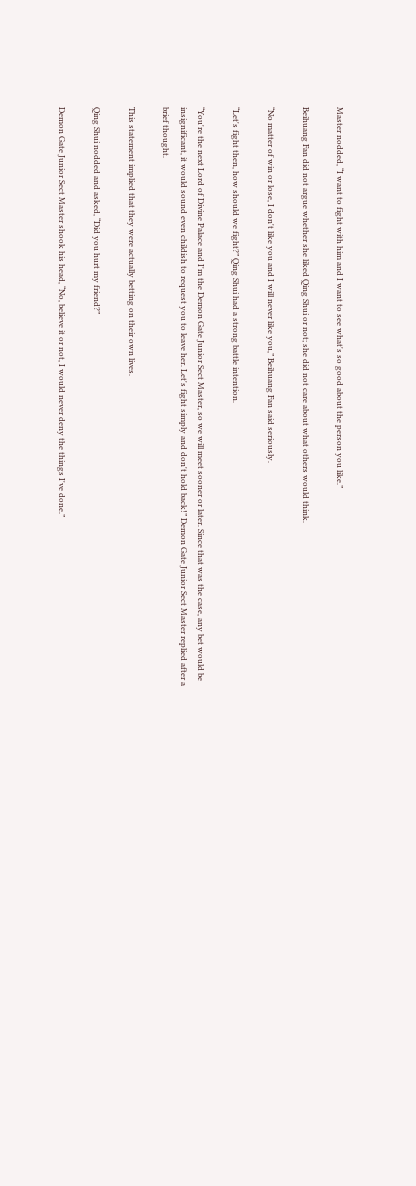Master nodded, “I want to fight with him and I want to see what's so good about the person you like.”

Beihuang Fan did not argue whether she liked Qing Shui or not; she did not care about what others would think.

“No matter of win or lose, I don't like you and I will never like you,” Beihuang Fan said seriously.

“Let's fight then, how should we fight?” Qing Shui had a strong battle intention.

“You're the next Lord of Divine Palace and I'm the Demon Gate Junior Sect Master, so we will meet sooner or later. Since that was the case, any bet would be insignificant, it would sound even childish to request you to leave her. Let's fight simply and don't hold back!” Demon Gate Junior Sect Master replied after a brief thought.

This statement implied that they were actually betting on their own lives.

Qing Shui nodded and asked, “Did you hurt my friend?”

Demon Gate Junior Sect Master shook his head, “No, believe it or not, I would never deny the things I've done.”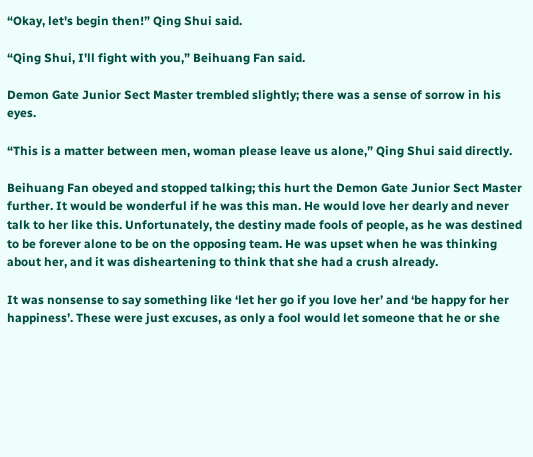“Okay, let's begin then!” Qing Shui said.

“Qing Shui, I'll fight with you,” Beihuang Fan said.

Demon Gate Junior Sect Master trembled slightly; there was a sense of sorrow in his eyes.

“This is a matter between men, woman please leave us alone,” Qing Shui said directly.

Beihuang Fan obeyed and stopped talking; this hurt the Demon Gate Junior Sect Master further. It would be wonderful if he was this man. He would love her dearly and never talk to her like this. Unfortunately, the destiny made fools of people, as he was destined to be forever alone to be on the opposing team. He was upset when he was thinking about her, and it was disheartening to think that she had a crush already.

It was nonsense to say something like ‘let her go if you love her’ and ‘be happy for her happiness’. These were just excuses, as only a fool would let someone that he or she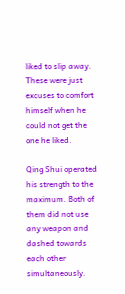liked to slip away. These were just excuses to comfort himself when he could not get the one he liked.

Qing Shui operated his strength to the maximum. Both of them did not use any weapon and dashed towards each other simultaneously.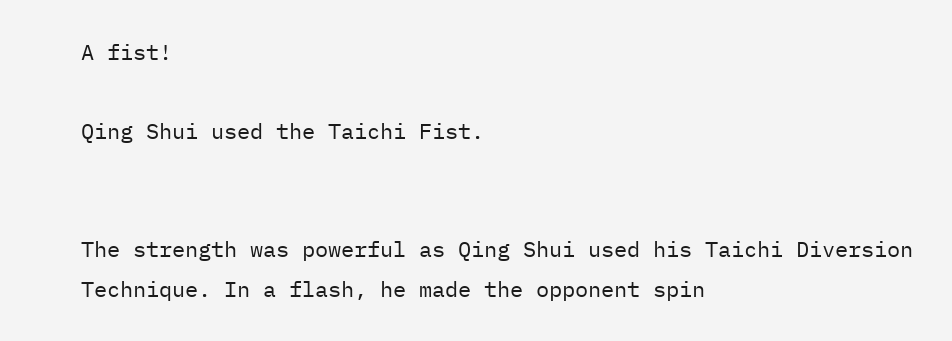A fist!

Qing Shui used the Taichi Fist.


The strength was powerful as Qing Shui used his Taichi Diversion Technique. In a flash, he made the opponent spin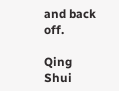and back off.

Qing Shui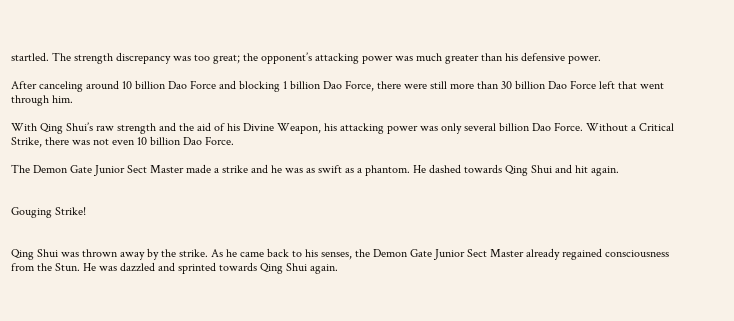startled. The strength discrepancy was too great; the opponent’s attacking power was much greater than his defensive power.

After canceling around 10 billion Dao Force and blocking 1 billion Dao Force, there were still more than 30 billion Dao Force left that went through him.

With Qing Shui’s raw strength and the aid of his Divine Weapon, his attacking power was only several billion Dao Force. Without a Critical Strike, there was not even 10 billion Dao Force.

The Demon Gate Junior Sect Master made a strike and he was as swift as a phantom. He dashed towards Qing Shui and hit again.


Gouging Strike!


Qing Shui was thrown away by the strike. As he came back to his senses, the Demon Gate Junior Sect Master already regained consciousness from the Stun. He was dazzled and sprinted towards Qing Shui again.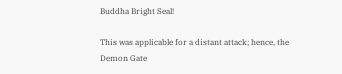Buddha Bright Seal!

This was applicable for a distant attack; hence, the Demon Gate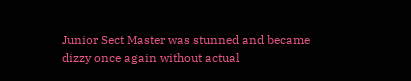Junior Sect Master was stunned and became dizzy once again without actual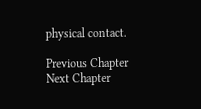physical contact.

Previous Chapter Next Chapter